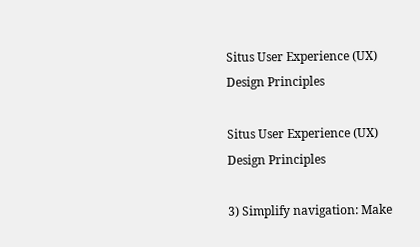Situs User Experience (UX) Design Principles

Situs User Experience (UX) Design Principles

3) Simplify navigation: Make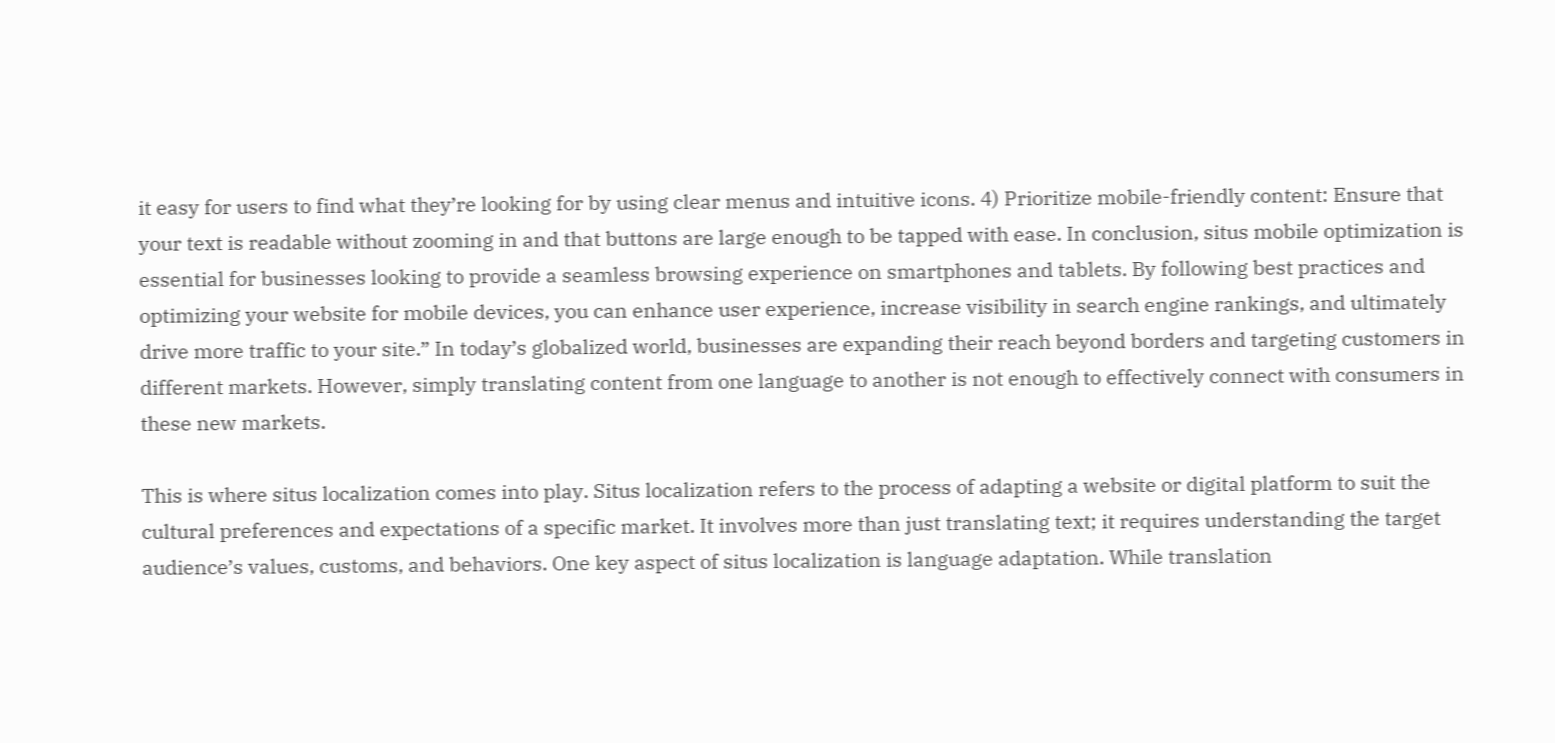it easy for users to find what they’re looking for by using clear menus and intuitive icons. 4) Prioritize mobile-friendly content: Ensure that your text is readable without zooming in and that buttons are large enough to be tapped with ease. In conclusion, situs mobile optimization is essential for businesses looking to provide a seamless browsing experience on smartphones and tablets. By following best practices and optimizing your website for mobile devices, you can enhance user experience, increase visibility in search engine rankings, and ultimately drive more traffic to your site.” In today’s globalized world, businesses are expanding their reach beyond borders and targeting customers in different markets. However, simply translating content from one language to another is not enough to effectively connect with consumers in these new markets.

This is where situs localization comes into play. Situs localization refers to the process of adapting a website or digital platform to suit the cultural preferences and expectations of a specific market. It involves more than just translating text; it requires understanding the target audience’s values, customs, and behaviors. One key aspect of situs localization is language adaptation. While translation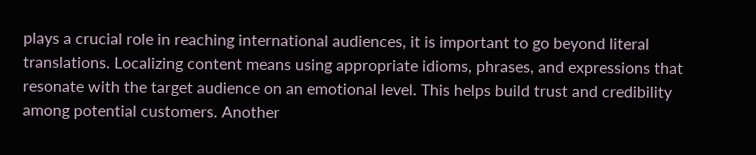plays a crucial role in reaching international audiences, it is important to go beyond literal translations. Localizing content means using appropriate idioms, phrases, and expressions that resonate with the target audience on an emotional level. This helps build trust and credibility among potential customers. Another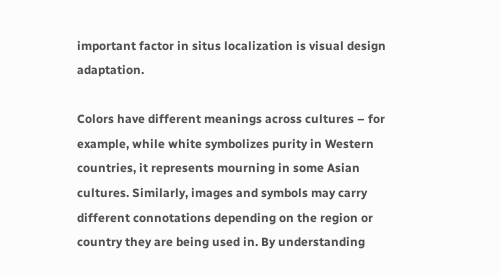important factor in situs localization is visual design adaptation.

Colors have different meanings across cultures – for example, while white symbolizes purity in Western countries, it represents mourning in some Asian cultures. Similarly, images and symbols may carry different connotations depending on the region or country they are being used in. By understanding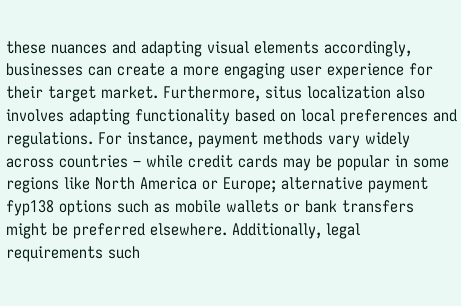these nuances and adapting visual elements accordingly, businesses can create a more engaging user experience for their target market. Furthermore, situs localization also involves adapting functionality based on local preferences and regulations. For instance, payment methods vary widely across countries – while credit cards may be popular in some regions like North America or Europe; alternative payment fyp138 options such as mobile wallets or bank transfers might be preferred elsewhere. Additionally, legal requirements such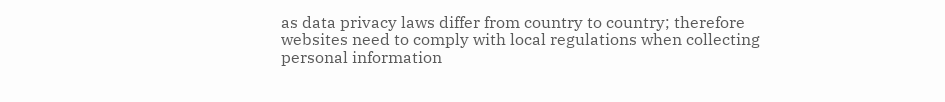as data privacy laws differ from country to country; therefore websites need to comply with local regulations when collecting personal information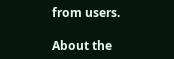from users.

About the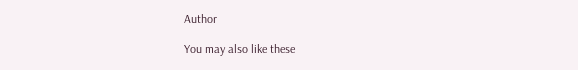Author

You may also like these